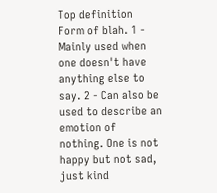Top definition
Form of blah. 1 - Mainly used when one doesn't have anything else to say. 2 - Can also be used to describe an emotion of nothing. One is not happy but not sad, just kind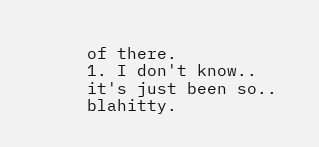of there.
1. I don't know.. it's just been so.. blahitty.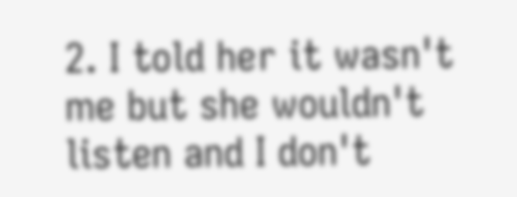2. I told her it wasn't me but she wouldn't listen and I don't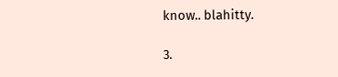know.. blahitty.

3.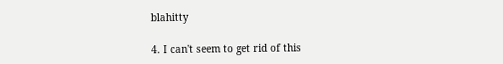blahitty

4. I can't seem to get rid of this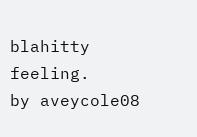blahitty feeling.
by aveycole08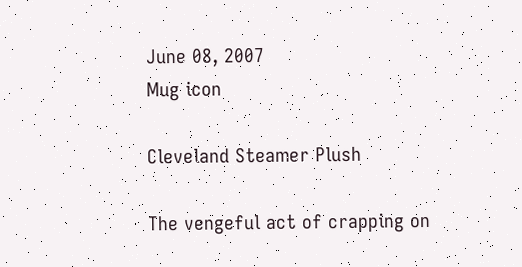June 08, 2007
Mug icon

Cleveland Steamer Plush

The vengeful act of crapping on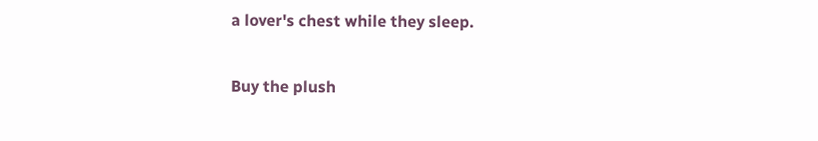a lover's chest while they sleep.

Buy the plush